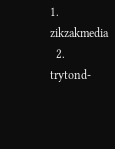1. zikzakmedia
  2. trytond-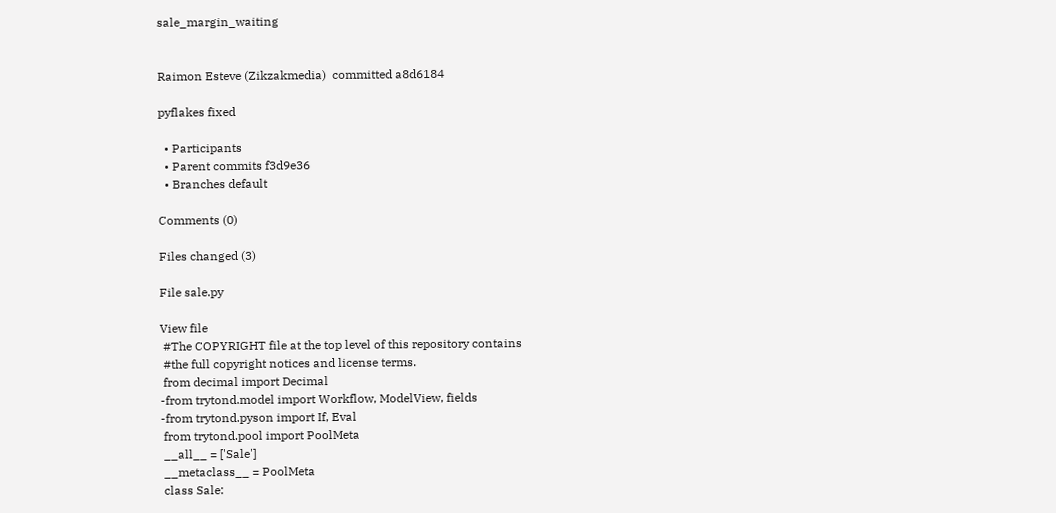sale_margin_waiting


Raimon Esteve (Zikzakmedia)  committed a8d6184

pyflakes fixed

  • Participants
  • Parent commits f3d9e36
  • Branches default

Comments (0)

Files changed (3)

File sale.py

View file
 #The COPYRIGHT file at the top level of this repository contains
 #the full copyright notices and license terms.
 from decimal import Decimal
-from trytond.model import Workflow, ModelView, fields
-from trytond.pyson import If, Eval
 from trytond.pool import PoolMeta
 __all__ = ['Sale']
 __metaclass__ = PoolMeta
 class Sale: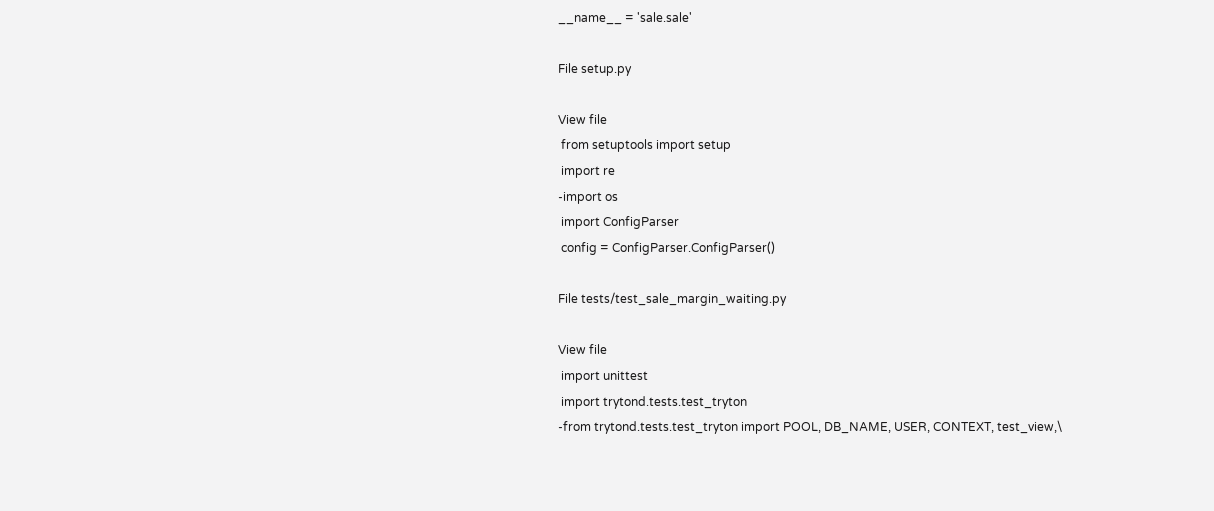__name__ = 'sale.sale'

File setup.py

View file
 from setuptools import setup
 import re
-import os
 import ConfigParser
 config = ConfigParser.ConfigParser()

File tests/test_sale_margin_waiting.py

View file
 import unittest
 import trytond.tests.test_tryton
-from trytond.tests.test_tryton import POOL, DB_NAME, USER, CONTEXT, test_view,\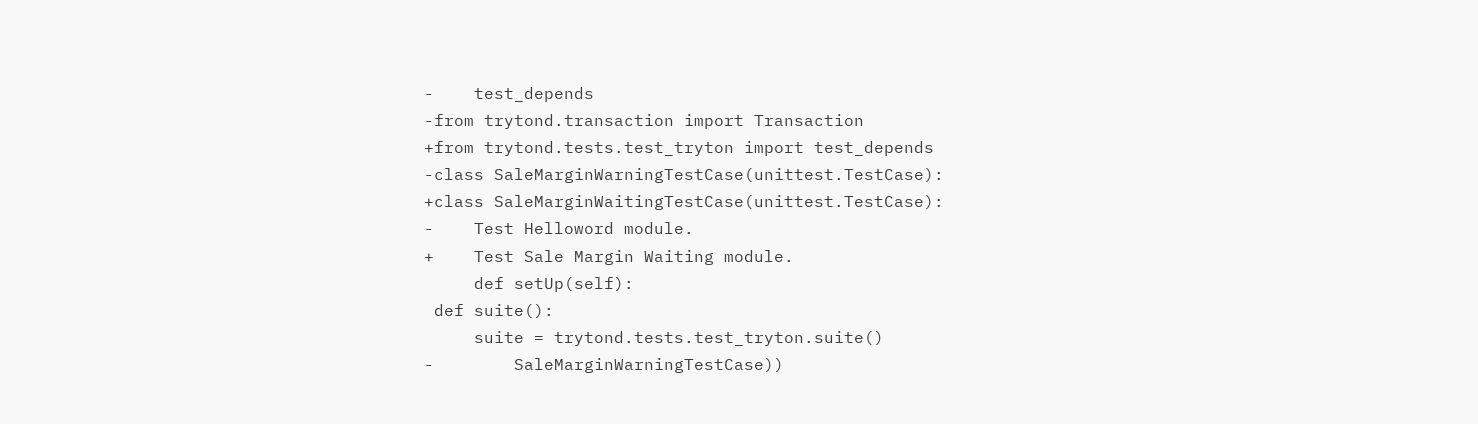-    test_depends
-from trytond.transaction import Transaction
+from trytond.tests.test_tryton import test_depends
-class SaleMarginWarningTestCase(unittest.TestCase):
+class SaleMarginWaitingTestCase(unittest.TestCase):
-    Test Helloword module.
+    Test Sale Margin Waiting module.
     def setUp(self):
 def suite():
     suite = trytond.tests.test_tryton.suite()
-        SaleMarginWarningTestCase))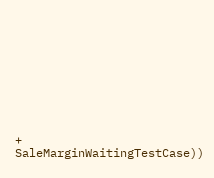+        SaleMarginWaitingTestCase))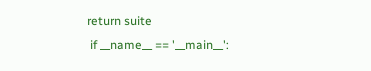return suite
 if __name__ == '__main__':